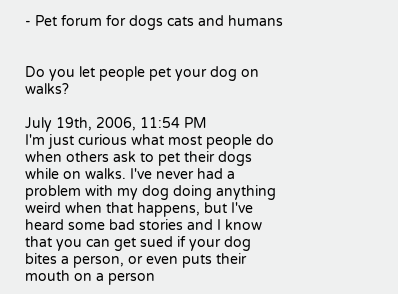- Pet forum for dogs cats and humans


Do you let people pet your dog on walks?

July 19th, 2006, 11:54 PM
I'm just curious what most people do when others ask to pet their dogs while on walks. I've never had a problem with my dog doing anything weird when that happens, but I've heard some bad stories and I know that you can get sued if your dog bites a person, or even puts their mouth on a person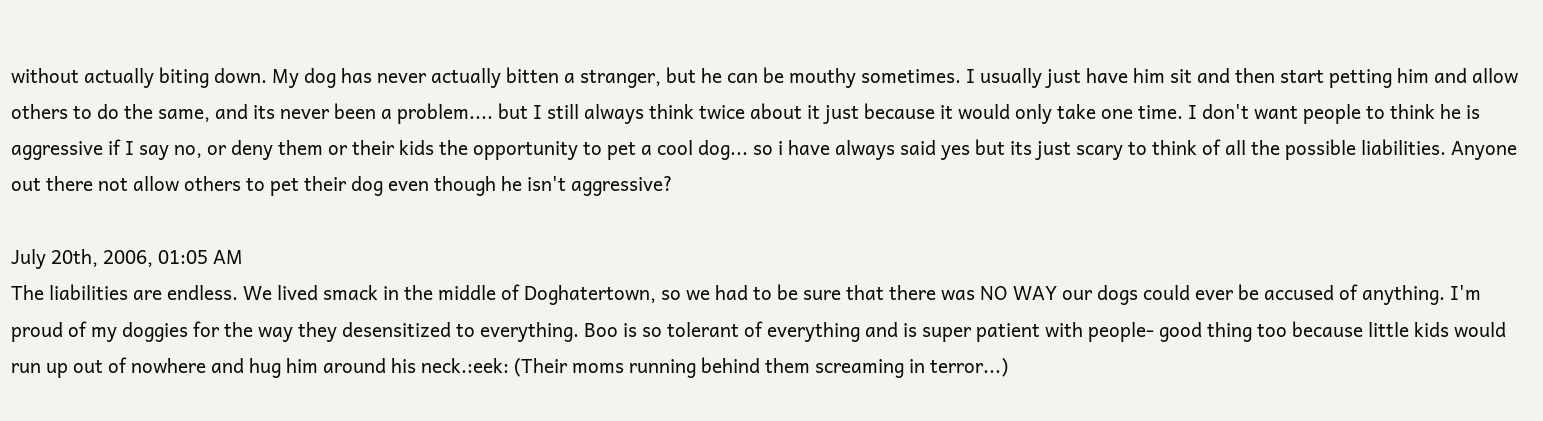without actually biting down. My dog has never actually bitten a stranger, but he can be mouthy sometimes. I usually just have him sit and then start petting him and allow others to do the same, and its never been a problem.... but I still always think twice about it just because it would only take one time. I don't want people to think he is aggressive if I say no, or deny them or their kids the opportunity to pet a cool dog... so i have always said yes but its just scary to think of all the possible liabilities. Anyone out there not allow others to pet their dog even though he isn't aggressive?

July 20th, 2006, 01:05 AM
The liabilities are endless. We lived smack in the middle of Doghatertown, so we had to be sure that there was NO WAY our dogs could ever be accused of anything. I'm proud of my doggies for the way they desensitized to everything. Boo is so tolerant of everything and is super patient with people- good thing too because little kids would run up out of nowhere and hug him around his neck.:eek: (Their moms running behind them screaming in terror...)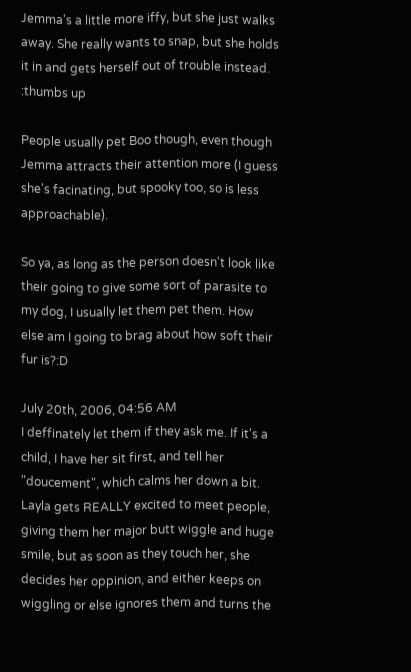Jemma's a little more iffy, but she just walks away. She really wants to snap, but she holds it in and gets herself out of trouble instead. :thumbs up

People usually pet Boo though, even though Jemma attracts their attention more (I guess she's facinating, but spooky too, so is less approachable).

So ya, as long as the person doesn't look like their going to give some sort of parasite to my dog, I usually let them pet them. How else am I going to brag about how soft their fur is?:D

July 20th, 2006, 04:56 AM
I deffinately let them if they ask me. If it's a child, I have her sit first, and tell her "doucement", which calms her down a bit. Layla gets REALLY excited to meet people, giving them her major butt wiggle and huge smile, but as soon as they touch her, she decides her oppinion, and either keeps on wiggling or else ignores them and turns the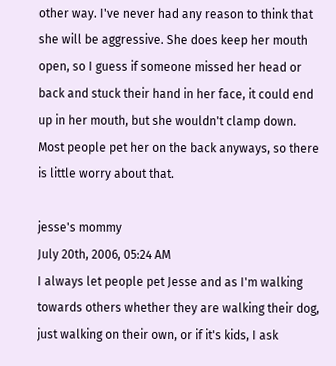other way. I've never had any reason to think that she will be aggressive. She does keep her mouth open, so I guess if someone missed her head or back and stuck their hand in her face, it could end up in her mouth, but she wouldn't clamp down. Most people pet her on the back anyways, so there is little worry about that.

jesse's mommy
July 20th, 2006, 05:24 AM
I always let people pet Jesse and as I'm walking towards others whether they are walking their dog, just walking on their own, or if it's kids, I ask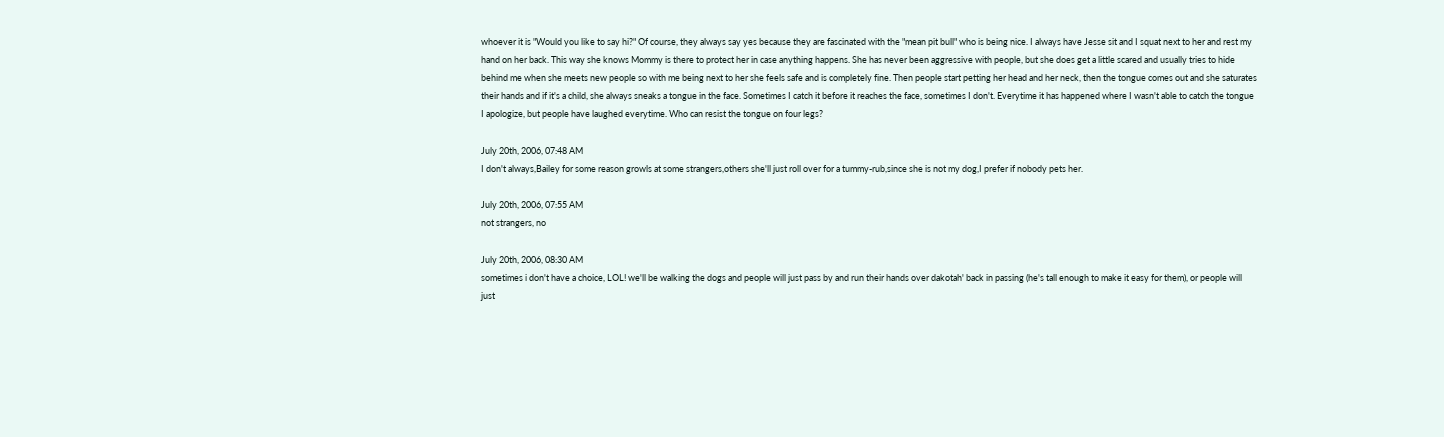whoever it is "Would you like to say hi?" Of course, they always say yes because they are fascinated with the "mean pit bull" who is being nice. I always have Jesse sit and I squat next to her and rest my hand on her back. This way she knows Mommy is there to protect her in case anything happens. She has never been aggressive with people, but she does get a little scared and usually tries to hide behind me when she meets new people so with me being next to her she feels safe and is completely fine. Then people start petting her head and her neck, then the tongue comes out and she saturates their hands and if it's a child, she always sneaks a tongue in the face. Sometimes I catch it before it reaches the face, sometimes I don't. Everytime it has happened where I wasn't able to catch the tongue I apologize, but people have laughed everytime. Who can resist the tongue on four legs?

July 20th, 2006, 07:48 AM
I don't always,Bailey for some reason growls at some strangers,others she'll just roll over for a tummy-rub,since she is not my dog,I prefer if nobody pets her.

July 20th, 2006, 07:55 AM
not strangers, no

July 20th, 2006, 08:30 AM
sometimes i don't have a choice, LOL! we'll be walking the dogs and people will just pass by and run their hands over dakotah' back in passing (he's tall enough to make it easy for them), or people will just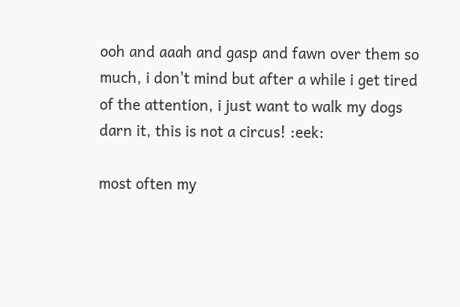ooh and aaah and gasp and fawn over them so much, i don't mind but after a while i get tired of the attention, i just want to walk my dogs darn it, this is not a circus! :eek:

most often my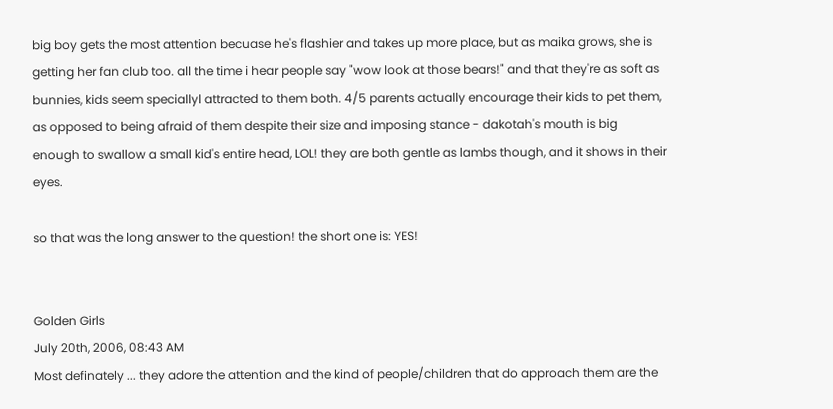big boy gets the most attention becuase he's flashier and takes up more place, but as maika grows, she is getting her fan club too. all the time i hear people say "wow look at those bears!" and that they're as soft as bunnies, kids seem speciallyl attracted to them both. 4/5 parents actually encourage their kids to pet them, as opposed to being afraid of them despite their size and imposing stance - dakotah's mouth is big enough to swallow a small kid's entire head, LOL! they are both gentle as lambs though, and it shows in their eyes.

so that was the long answer to the question! the short one is: YES!


Golden Girls
July 20th, 2006, 08:43 AM
Most definately ... they adore the attention and the kind of people/children that do approach them are the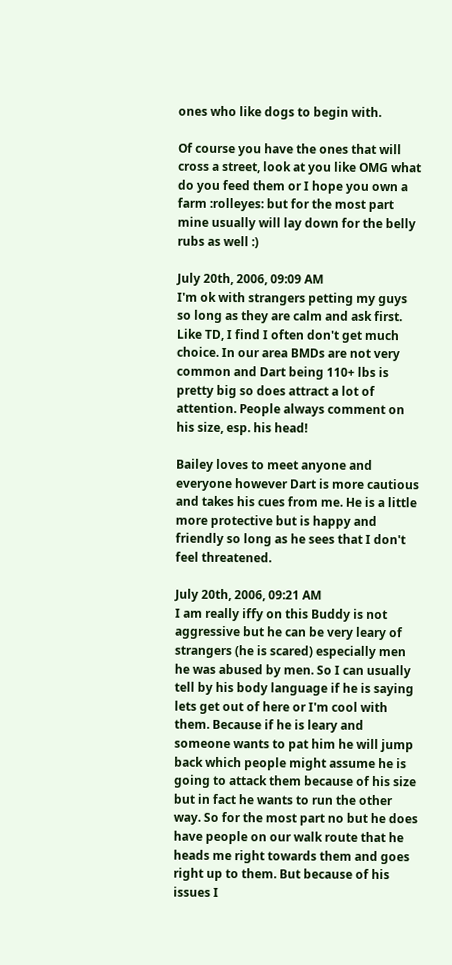ones who like dogs to begin with.

Of course you have the ones that will cross a street, look at you like OMG what do you feed them or I hope you own a farm :rolleyes: but for the most part mine usually will lay down for the belly rubs as well :)

July 20th, 2006, 09:09 AM
I'm ok with strangers petting my guys so long as they are calm and ask first. Like TD, I find I often don't get much choice. In our area BMDs are not very common and Dart being 110+ lbs is pretty big so does attract a lot of attention. People always comment on his size, esp. his head!

Bailey loves to meet anyone and everyone however Dart is more cautious and takes his cues from me. He is a little more protective but is happy and friendly so long as he sees that I don't feel threatened.

July 20th, 2006, 09:21 AM
I am really iffy on this Buddy is not aggressive but he can be very leary of strangers (he is scared) especially men he was abused by men. So I can usually tell by his body language if he is saying lets get out of here or I'm cool with them. Because if he is leary and someone wants to pat him he will jump back which people might assume he is going to attack them because of his size but in fact he wants to run the other way. So for the most part no but he does have people on our walk route that he heads me right towards them and goes right up to them. But because of his issues I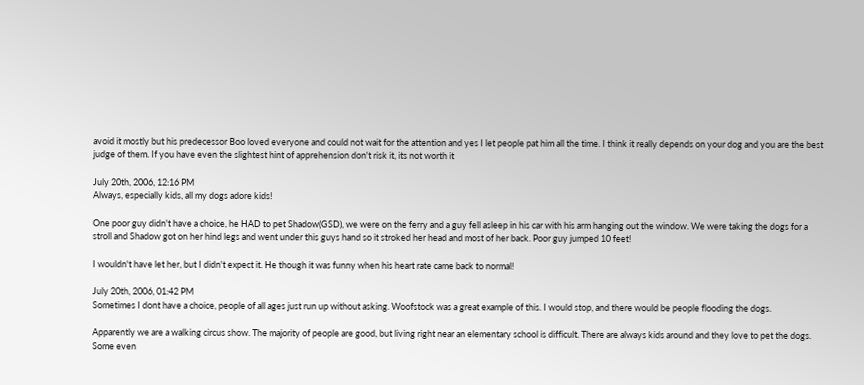avoid it mostly but his predecessor Boo loved everyone and could not wait for the attention and yes I let people pat him all the time. I think it really depends on your dog and you are the best judge of them. If you have even the slightest hint of apprehension don't risk it, its not worth it

July 20th, 2006, 12:16 PM
Always, especially kids, all my dogs adore kids!

One poor guy didn't have a choice, he HAD to pet Shadow(GSD), we were on the ferry and a guy fell asleep in his car with his arm hanging out the window. We were taking the dogs for a stroll and Shadow got on her hind legs and went under this guys hand so it stroked her head and most of her back. Poor guy jumped 10 feet!

I wouldn't have let her, but I didn't expect it. He though it was funny when his heart rate came back to normal!

July 20th, 2006, 01:42 PM
Sometimes I dont have a choice, people of all ages just run up without asking. Woofstock was a great example of this. I would stop, and there would be people flooding the dogs.

Apparently we are a walking circus show. The majority of people are good, but living right near an elementary school is difficult. There are always kids around and they love to pet the dogs. Some even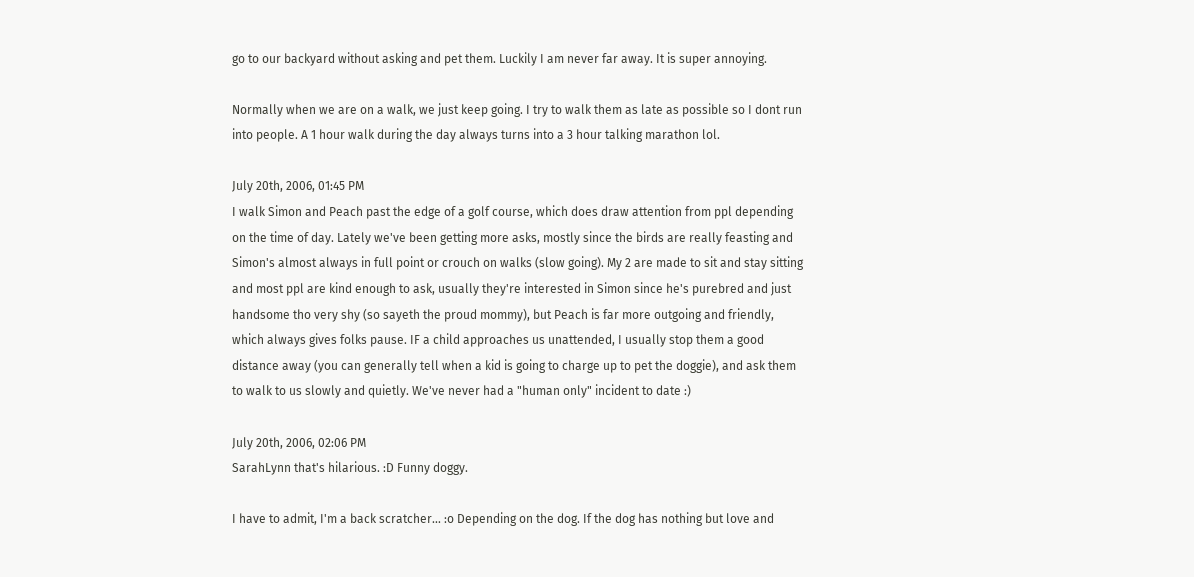go to our backyard without asking and pet them. Luckily I am never far away. It is super annoying.

Normally when we are on a walk, we just keep going. I try to walk them as late as possible so I dont run into people. A 1 hour walk during the day always turns into a 3 hour talking marathon lol.

July 20th, 2006, 01:45 PM
I walk Simon and Peach past the edge of a golf course, which does draw attention from ppl depending on the time of day. Lately we've been getting more asks, mostly since the birds are really feasting and Simon's almost always in full point or crouch on walks (slow going). My 2 are made to sit and stay sitting and most ppl are kind enough to ask, usually they're interested in Simon since he's purebred and just handsome tho very shy (so sayeth the proud mommy), but Peach is far more outgoing and friendly, which always gives folks pause. IF a child approaches us unattended, I usually stop them a good distance away (you can generally tell when a kid is going to charge up to pet the doggie), and ask them to walk to us slowly and quietly. We've never had a "human only" incident to date :)

July 20th, 2006, 02:06 PM
SarahLynn that's hilarious. :D Funny doggy.

I have to admit, I'm a back scratcher... :o Depending on the dog. If the dog has nothing but love and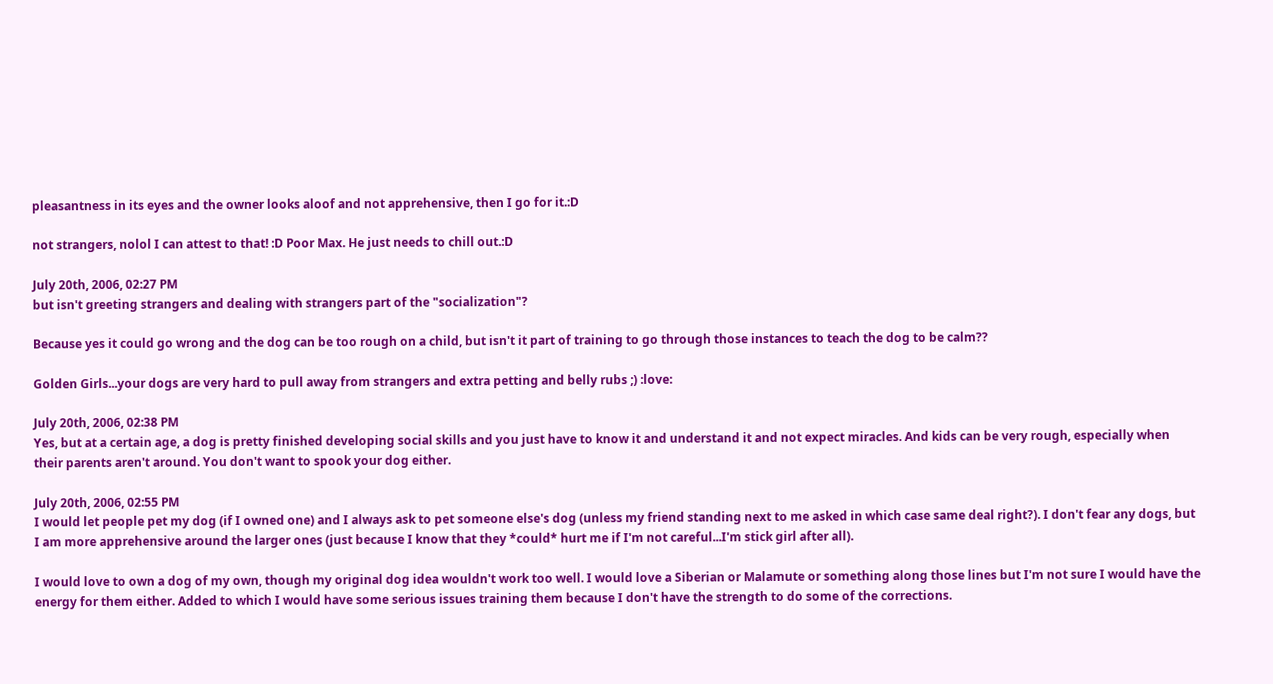pleasantness in its eyes and the owner looks aloof and not apprehensive, then I go for it.:D

not strangers, nolol I can attest to that! :D Poor Max. He just needs to chill out.:D

July 20th, 2006, 02:27 PM
but isn't greeting strangers and dealing with strangers part of the "socialization"?

Because yes it could go wrong and the dog can be too rough on a child, but isn't it part of training to go through those instances to teach the dog to be calm??

Golden Girls...your dogs are very hard to pull away from strangers and extra petting and belly rubs ;) :love:

July 20th, 2006, 02:38 PM
Yes, but at a certain age, a dog is pretty finished developing social skills and you just have to know it and understand it and not expect miracles. And kids can be very rough, especially when their parents aren't around. You don't want to spook your dog either.

July 20th, 2006, 02:55 PM
I would let people pet my dog (if I owned one) and I always ask to pet someone else's dog (unless my friend standing next to me asked in which case same deal right?). I don't fear any dogs, but I am more apprehensive around the larger ones (just because I know that they *could* hurt me if I'm not careful...I'm stick girl after all).

I would love to own a dog of my own, though my original dog idea wouldn't work too well. I would love a Siberian or Malamute or something along those lines but I'm not sure I would have the energy for them either. Added to which I would have some serious issues training them because I don't have the strength to do some of the corrections.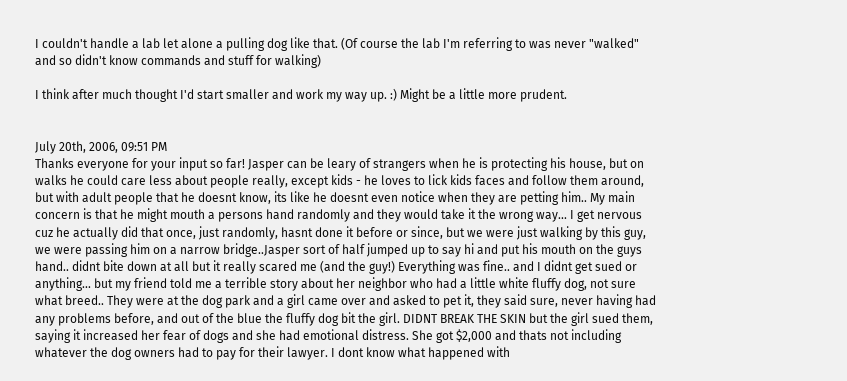I couldn't handle a lab let alone a pulling dog like that. (Of course the lab I'm referring to was never "walked" and so didn't know commands and stuff for walking)

I think after much thought I'd start smaller and work my way up. :) Might be a little more prudent.


July 20th, 2006, 09:51 PM
Thanks everyone for your input so far! Jasper can be leary of strangers when he is protecting his house, but on walks he could care less about people really, except kids - he loves to lick kids faces and follow them around, but with adult people that he doesnt know, its like he doesnt even notice when they are petting him.. My main concern is that he might mouth a persons hand randomly and they would take it the wrong way... I get nervous cuz he actually did that once, just randomly, hasnt done it before or since, but we were just walking by this guy, we were passing him on a narrow bridge..Jasper sort of half jumped up to say hi and put his mouth on the guys hand.. didnt bite down at all but it really scared me (and the guy!) Everything was fine.. and I didnt get sued or anything... but my friend told me a terrible story about her neighbor who had a little white fluffy dog, not sure what breed.. They were at the dog park and a girl came over and asked to pet it, they said sure, never having had any problems before, and out of the blue the fluffy dog bit the girl. DIDNT BREAK THE SKIN but the girl sued them, saying it increased her fear of dogs and she had emotional distress. She got $2,000 and thats not including whatever the dog owners had to pay for their lawyer. I dont know what happened with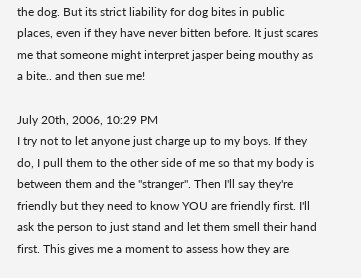the dog. But its strict liability for dog bites in public places, even if they have never bitten before. It just scares me that someone might interpret jasper being mouthy as a bite.. and then sue me!

July 20th, 2006, 10:29 PM
I try not to let anyone just charge up to my boys. If they do, I pull them to the other side of me so that my body is between them and the "stranger". Then I'll say they're friendly but they need to know YOU are friendly first. I'll ask the person to just stand and let them smell their hand first. This gives me a moment to assess how they are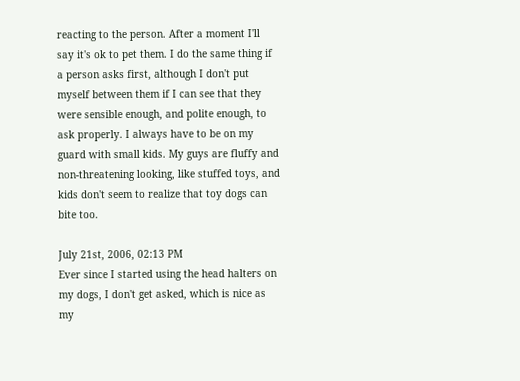reacting to the person. After a moment I'll say it's ok to pet them. I do the same thing if a person asks first, although I don't put myself between them if I can see that they were sensible enough, and polite enough, to ask properly. I always have to be on my guard with small kids. My guys are fluffy and non-threatening looking, like stuffed toys, and kids don't seem to realize that toy dogs can bite too.

July 21st, 2006, 02:13 PM
Ever since I started using the head halters on my dogs, I don't get asked, which is nice as my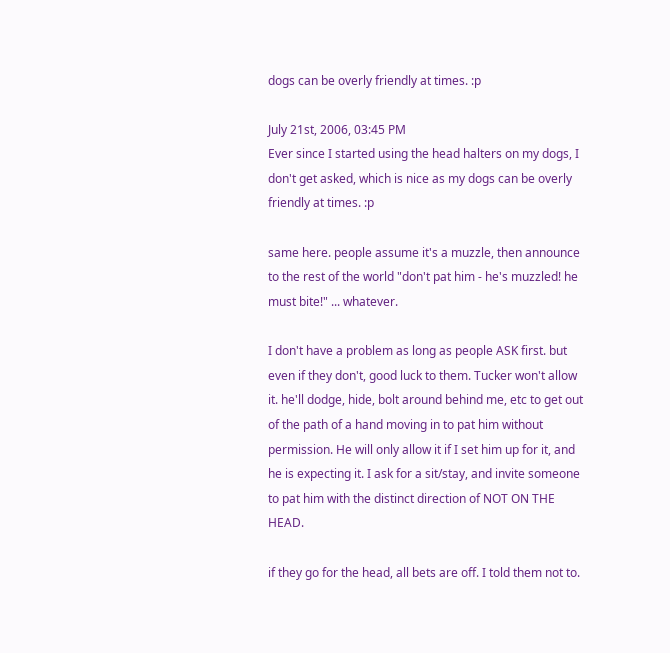dogs can be overly friendly at times. :p

July 21st, 2006, 03:45 PM
Ever since I started using the head halters on my dogs, I don't get asked, which is nice as my dogs can be overly friendly at times. :p

same here. people assume it's a muzzle, then announce to the rest of the world "don't pat him - he's muzzled! he must bite!" ... whatever.

I don't have a problem as long as people ASK first. but even if they don't, good luck to them. Tucker won't allow it. he'll dodge, hide, bolt around behind me, etc to get out of the path of a hand moving in to pat him without permission. He will only allow it if I set him up for it, and he is expecting it. I ask for a sit/stay, and invite someone to pat him with the distinct direction of NOT ON THE HEAD.

if they go for the head, all bets are off. I told them not to.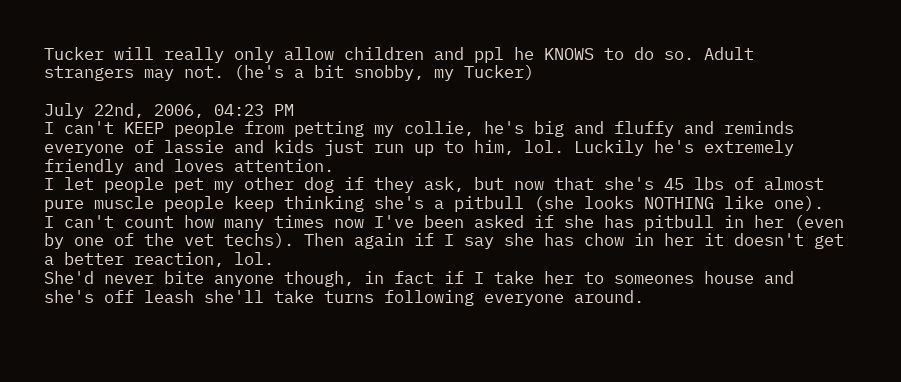Tucker will really only allow children and ppl he KNOWS to do so. Adult strangers may not. (he's a bit snobby, my Tucker)

July 22nd, 2006, 04:23 PM
I can't KEEP people from petting my collie, he's big and fluffy and reminds everyone of lassie and kids just run up to him, lol. Luckily he's extremely friendly and loves attention.
I let people pet my other dog if they ask, but now that she's 45 lbs of almost pure muscle people keep thinking she's a pitbull (she looks NOTHING like one).
I can't count how many times now I've been asked if she has pitbull in her (even by one of the vet techs). Then again if I say she has chow in her it doesn't get a better reaction, lol.
She'd never bite anyone though, in fact if I take her to someones house and she's off leash she'll take turns following everyone around.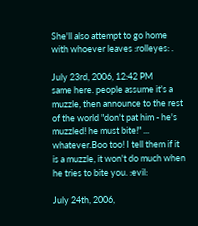She'll also attempt to go home with whoever leaves :rolleyes: .

July 23rd, 2006, 12:42 PM
same here. people assume it's a muzzle, then announce to the rest of the world "don't pat him - he's muzzled! he must bite!" ... whatever.Boo too! I tell them if it is a muzzle, it won't do much when he tries to bite you. :evil:

July 24th, 2006,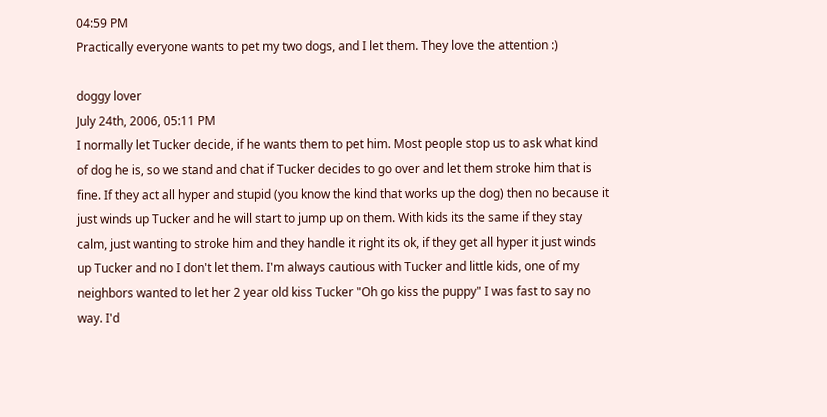04:59 PM
Practically everyone wants to pet my two dogs, and I let them. They love the attention :)

doggy lover
July 24th, 2006, 05:11 PM
I normally let Tucker decide, if he wants them to pet him. Most people stop us to ask what kind of dog he is, so we stand and chat if Tucker decides to go over and let them stroke him that is fine. If they act all hyper and stupid (you know the kind that works up the dog) then no because it just winds up Tucker and he will start to jump up on them. With kids its the same if they stay calm, just wanting to stroke him and they handle it right its ok, if they get all hyper it just winds up Tucker and no I don't let them. I'm always cautious with Tucker and little kids, one of my neighbors wanted to let her 2 year old kiss Tucker "Oh go kiss the puppy" I was fast to say no way. I'd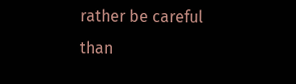rather be careful than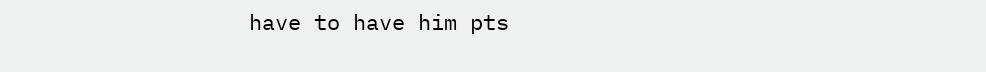have to have him pts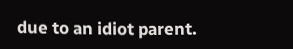due to an idiot parent.